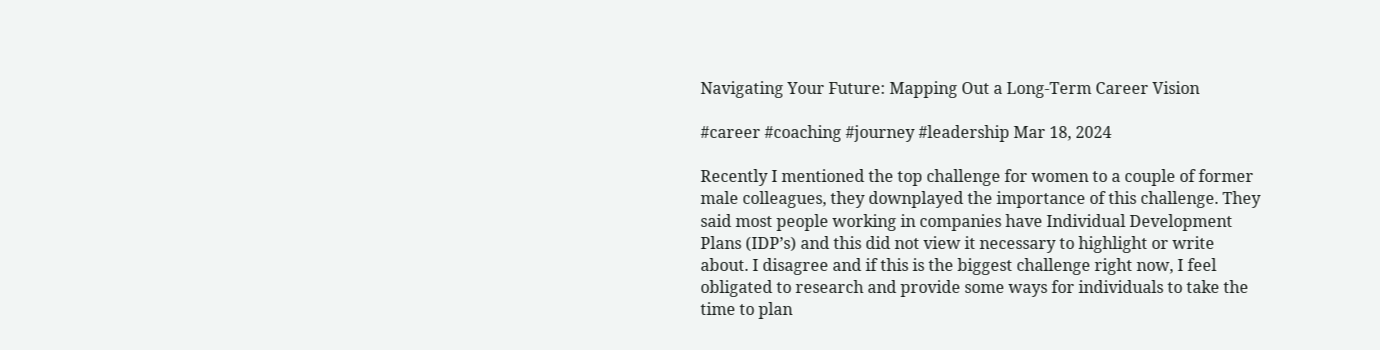Navigating Your Future: Mapping Out a Long-Term Career Vision

#career #coaching #journey #leadership Mar 18, 2024

Recently I mentioned the top challenge for women to a couple of former male colleagues, they downplayed the importance of this challenge. They said most people working in companies have Individual Development Plans (IDP’s) and this did not view it necessary to highlight or write about. I disagree and if this is the biggest challenge right now, I feel obligated to research and provide some ways for individuals to take the time to plan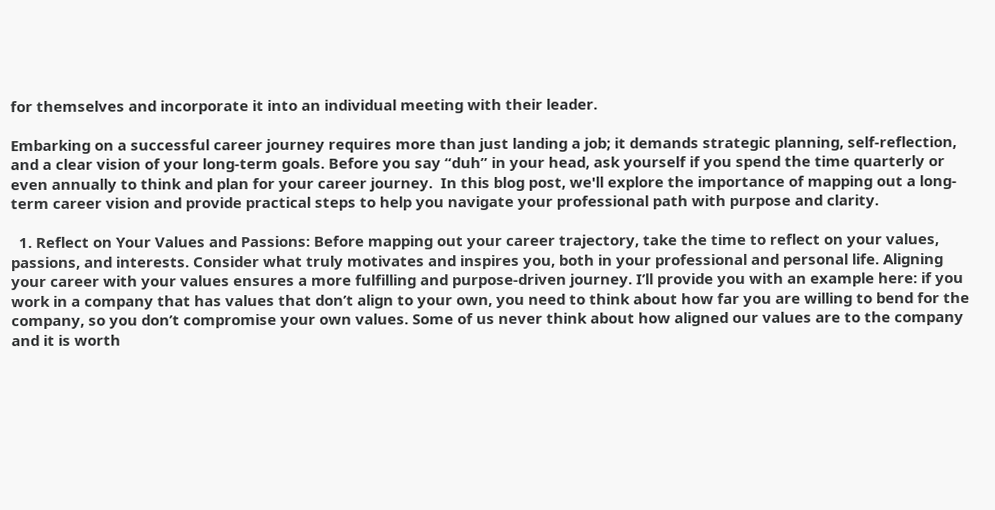for themselves and incorporate it into an individual meeting with their leader.

Embarking on a successful career journey requires more than just landing a job; it demands strategic planning, self-reflection, and a clear vision of your long-term goals. Before you say “duh” in your head, ask yourself if you spend the time quarterly or even annually to think and plan for your career journey.  In this blog post, we'll explore the importance of mapping out a long-term career vision and provide practical steps to help you navigate your professional path with purpose and clarity.

  1. Reflect on Your Values and Passions: Before mapping out your career trajectory, take the time to reflect on your values, passions, and interests. Consider what truly motivates and inspires you, both in your professional and personal life. Aligning your career with your values ensures a more fulfilling and purpose-driven journey. I’ll provide you with an example here: if you work in a company that has values that don’t align to your own, you need to think about how far you are willing to bend for the company, so you don’t compromise your own values. Some of us never think about how aligned our values are to the company and it is worth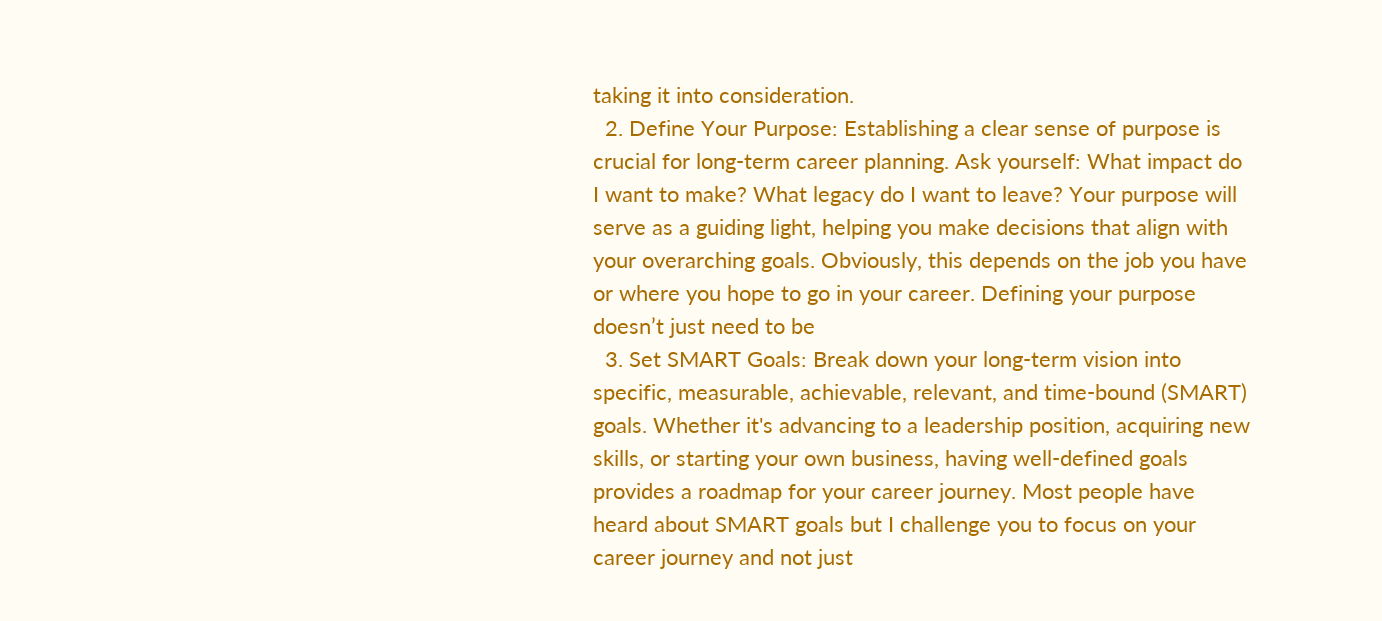taking it into consideration.
  2. Define Your Purpose: Establishing a clear sense of purpose is crucial for long-term career planning. Ask yourself: What impact do I want to make? What legacy do I want to leave? Your purpose will serve as a guiding light, helping you make decisions that align with your overarching goals. Obviously, this depends on the job you have or where you hope to go in your career. Defining your purpose doesn’t just need to be
  3. Set SMART Goals: Break down your long-term vision into specific, measurable, achievable, relevant, and time-bound (SMART) goals. Whether it's advancing to a leadership position, acquiring new skills, or starting your own business, having well-defined goals provides a roadmap for your career journey. Most people have heard about SMART goals but I challenge you to focus on your career journey and not just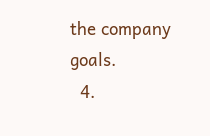the company goals.
  4.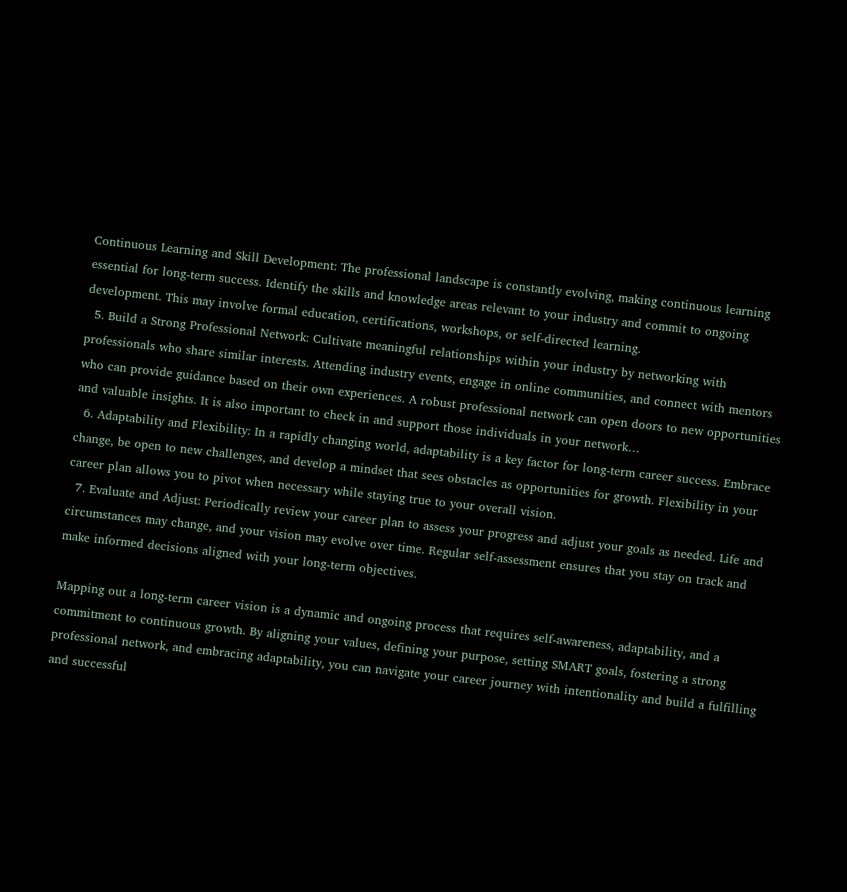Continuous Learning and Skill Development: The professional landscape is constantly evolving, making continuous learning essential for long-term success. Identify the skills and knowledge areas relevant to your industry and commit to ongoing development. This may involve formal education, certifications, workshops, or self-directed learning.
  5. Build a Strong Professional Network: Cultivate meaningful relationships within your industry by networking with professionals who share similar interests. Attending industry events, engage in online communities, and connect with mentors who can provide guidance based on their own experiences. A robust professional network can open doors to new opportunities and valuable insights. It is also important to check in and support those individuals in your network…
  6. Adaptability and Flexibility: In a rapidly changing world, adaptability is a key factor for long-term career success. Embrace change, be open to new challenges, and develop a mindset that sees obstacles as opportunities for growth. Flexibility in your career plan allows you to pivot when necessary while staying true to your overall vision.
  7. Evaluate and Adjust: Periodically review your career plan to assess your progress and adjust your goals as needed. Life and circumstances may change, and your vision may evolve over time. Regular self-assessment ensures that you stay on track and make informed decisions aligned with your long-term objectives.

Mapping out a long-term career vision is a dynamic and ongoing process that requires self-awareness, adaptability, and a commitment to continuous growth. By aligning your values, defining your purpose, setting SMART goals, fostering a strong professional network, and embracing adaptability, you can navigate your career journey with intentionality and build a fulfilling and successful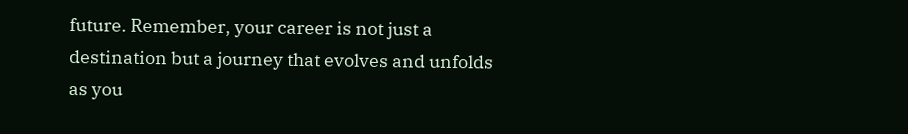future. Remember, your career is not just a destination but a journey that evolves and unfolds as you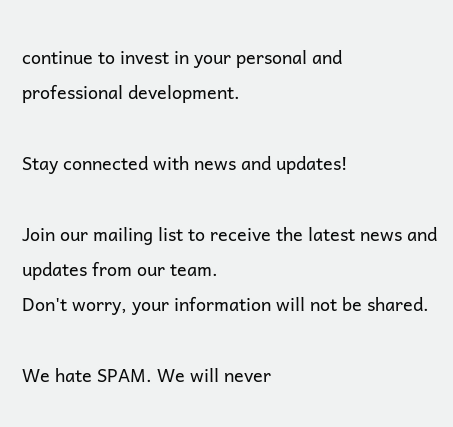continue to invest in your personal and professional development.

Stay connected with news and updates!

Join our mailing list to receive the latest news and updates from our team.
Don't worry, your information will not be shared.

We hate SPAM. We will never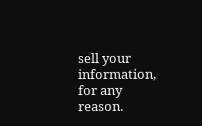sell your information, for any reason.